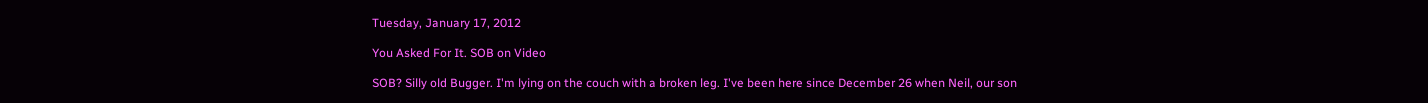Tuesday, January 17, 2012

You Asked For It. SOB on Video

SOB? Silly old Bugger. I'm lying on the couch with a broken leg. I've been here since December 26 when Neil, our son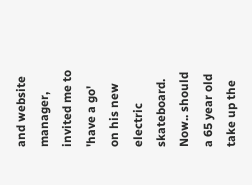and website manager, invited me to 'have a go' on his new electric skateboard. Now.. should a 65 year old take up the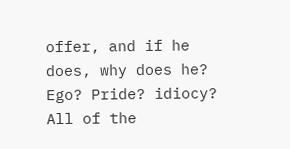offer, and if he does, why does he? Ego? Pride? idiocy? All of the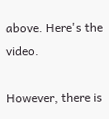above. Here's the video.

However, there is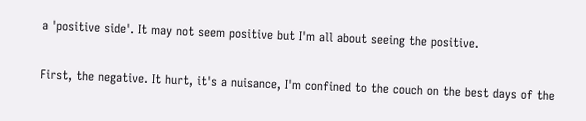a 'positive side'. It may not seem positive but I'm all about seeing the positive.

First, the negative. It hurt, it's a nuisance, I'm confined to the couch on the best days of the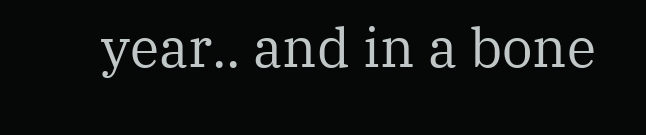year.. and in a bone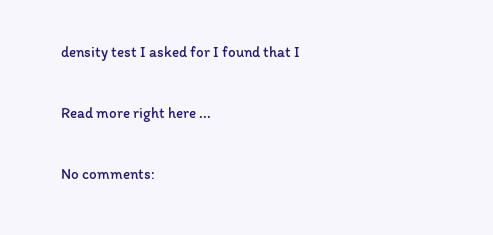density test I asked for I found that I

Read more right here ...

No comments: